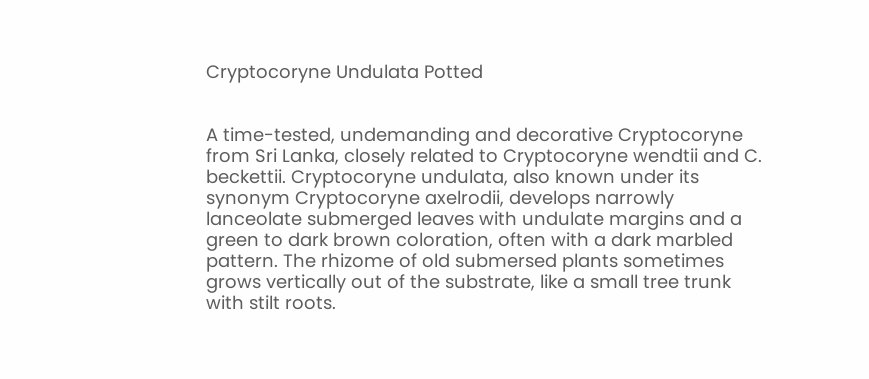Cryptocoryne Undulata Potted


A time-tested, undemanding and decorative Cryptocoryne from Sri Lanka, closely related to Cryptocoryne wendtii and C. beckettii. Cryptocoryne undulata, also known under its synonym Cryptocoryne axelrodii, develops narrowly lanceolate submerged leaves with undulate margins and a green to dark brown coloration, often with a dark marbled pattern. The rhizome of old submersed plants sometimes grows vertically out of the substrate, like a small tree trunk with stilt roots.